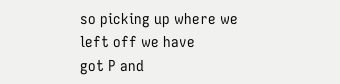so picking up where we left off we have
got P and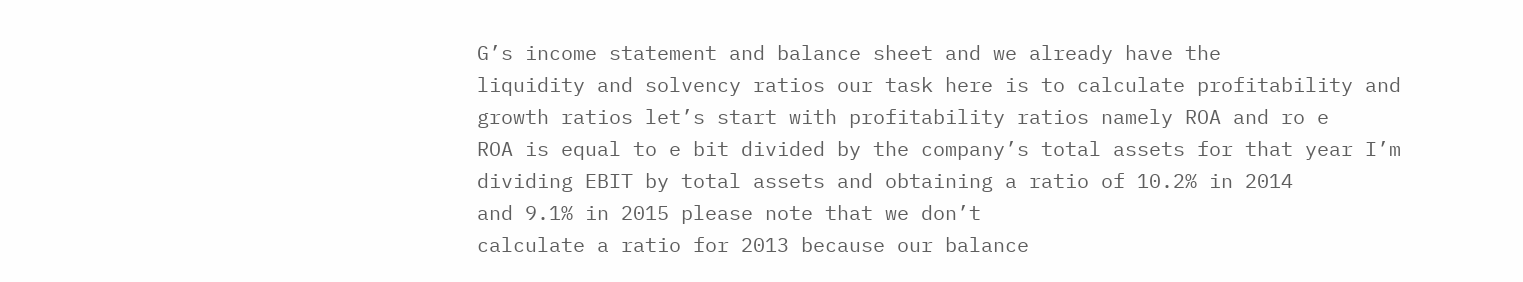G’s income statement and balance sheet and we already have the
liquidity and solvency ratios our task here is to calculate profitability and
growth ratios let’s start with profitability ratios namely ROA and ro e
ROA is equal to e bit divided by the company’s total assets for that year I’m
dividing EBIT by total assets and obtaining a ratio of 10.2% in 2014
and 9.1% in 2015 please note that we don’t
calculate a ratio for 2013 because our balance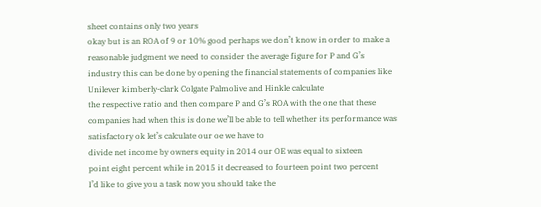sheet contains only two years
okay but is an ROA of 9 or 10% good perhaps we don’t know in order to make a
reasonable judgment we need to consider the average figure for P and G’s
industry this can be done by opening the financial statements of companies like
Unilever kimberly-clark Colgate Palmolive and Hinkle calculate
the respective ratio and then compare P and G’s ROA with the one that these
companies had when this is done we’ll be able to tell whether its performance was
satisfactory ok let’s calculate our oe we have to
divide net income by owners equity in 2014 our OE was equal to sixteen
point eight percent while in 2015 it decreased to fourteen point two percent
I’d like to give you a task now you should take the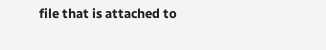file that is attached to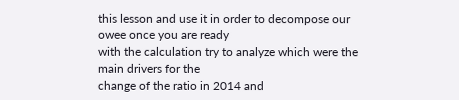this lesson and use it in order to decompose our owee once you are ready
with the calculation try to analyze which were the main drivers for the
change of the ratio in 2014 and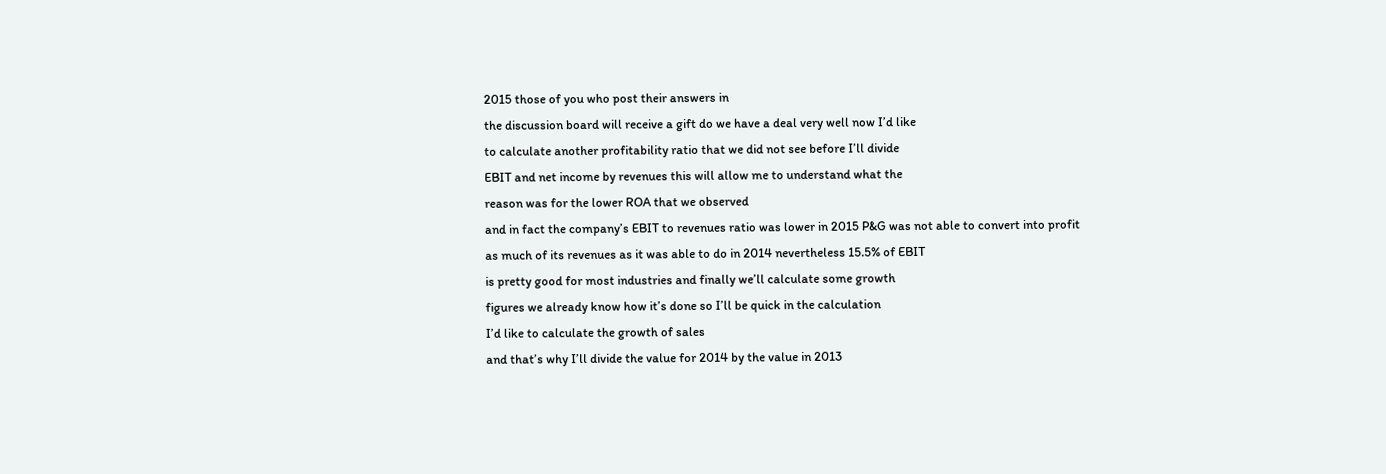2015 those of you who post their answers in
the discussion board will receive a gift do we have a deal very well now I’d like
to calculate another profitability ratio that we did not see before I’ll divide
EBIT and net income by revenues this will allow me to understand what the
reason was for the lower ROA that we observed
and in fact the company’s EBIT to revenues ratio was lower in 2015 P&G was not able to convert into profit
as much of its revenues as it was able to do in 2014 nevertheless 15.5% of EBIT
is pretty good for most industries and finally we’ll calculate some growth
figures we already know how it’s done so I’ll be quick in the calculation
I’d like to calculate the growth of sales
and that’s why I’ll divide the value for 2014 by the value in 2013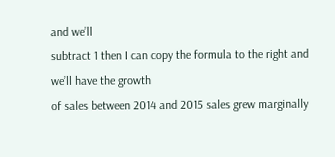and we’ll
subtract 1 then I can copy the formula to the right and we’ll have the growth
of sales between 2014 and 2015 sales grew marginally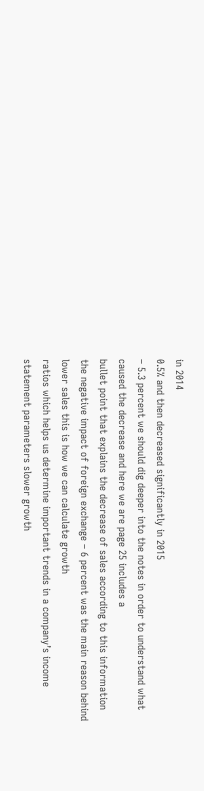in 2014
0.5% and then decreased significantly in 2015
– 5.3 percent we should dig deeper into the notes in order to understand what
caused the decrease and here we are page 25 includes a
bullet point that explains the decrease of sales according to this information
the negative impact of foreign exchange – 6 percent was the main reason behind
lower sales this is how we can calculate growth
ratios which helps us determine important trends in a company’s income
statement parameters slower growth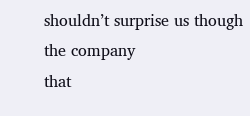shouldn’t surprise us though the company
that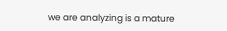we are analyzing is a mature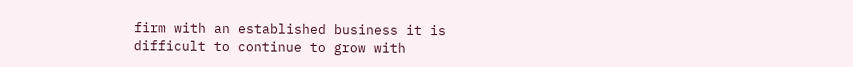firm with an established business it is
difficult to continue to grow with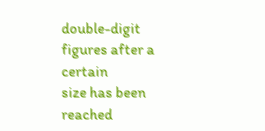double-digit figures after a certain
size has been reached